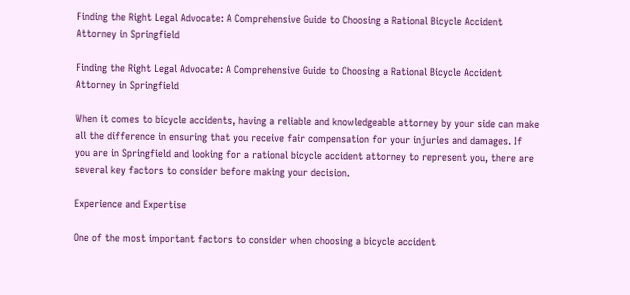Finding the Right Legal Advocate: A Comprehensive Guide to Choosing a Rational Bicycle Accident Attorney in Springfield

Finding the Right Legal Advocate: A Comprehensive Guide to Choosing a Rational Bicycle Accident Attorney in Springfield

When it comes to bicycle accidents, having a reliable and knowledgeable attorney by your side can make all the difference in ensuring that you receive fair compensation for your injuries and damages. If you are in Springfield and looking for a rational bicycle accident attorney to represent you, there are several key factors to consider before making your decision.

Experience and Expertise

One of the most important factors to consider when choosing a bicycle accident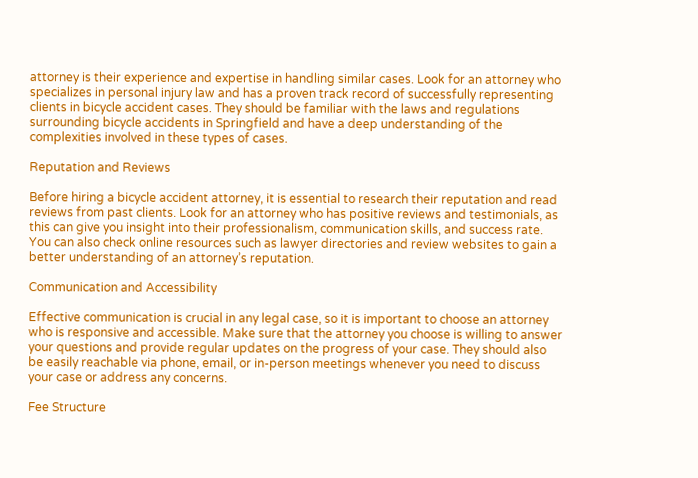attorney is their experience and expertise in handling similar cases. Look for an attorney who specializes in personal injury law and has a proven track record of successfully representing clients in bicycle accident cases. They should be familiar with the laws and regulations surrounding bicycle accidents in Springfield and have a deep understanding of the complexities involved in these types of cases.

Reputation and Reviews

Before hiring a bicycle accident attorney, it is essential to research their reputation and read reviews from past clients. Look for an attorney who has positive reviews and testimonials, as this can give you insight into their professionalism, communication skills, and success rate. You can also check online resources such as lawyer directories and review websites to gain a better understanding of an attorney’s reputation.

Communication and Accessibility

Effective communication is crucial in any legal case, so it is important to choose an attorney who is responsive and accessible. Make sure that the attorney you choose is willing to answer your questions and provide regular updates on the progress of your case. They should also be easily reachable via phone, email, or in-person meetings whenever you need to discuss your case or address any concerns.

Fee Structure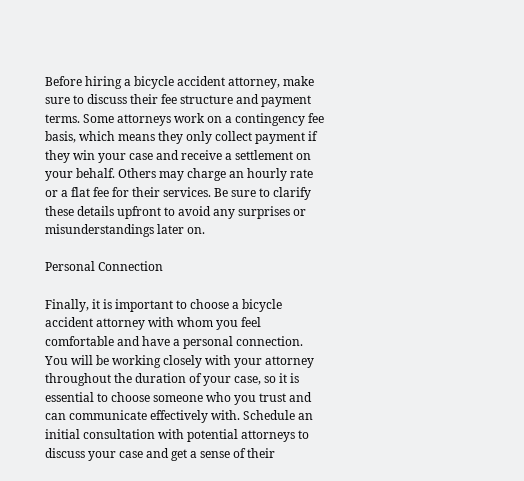Before hiring a bicycle accident attorney, make sure to discuss their fee structure and payment terms. Some attorneys work on a contingency fee basis, which means they only collect payment if they win your case and receive a settlement on your behalf. Others may charge an hourly rate or a flat fee for their services. Be sure to clarify these details upfront to avoid any surprises or misunderstandings later on.

Personal Connection

Finally, it is important to choose a bicycle accident attorney with whom you feel comfortable and have a personal connection. You will be working closely with your attorney throughout the duration of your case, so it is essential to choose someone who you trust and can communicate effectively with. Schedule an initial consultation with potential attorneys to discuss your case and get a sense of their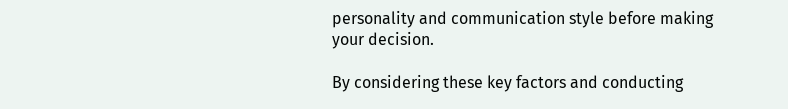personality and communication style before making your decision.

By considering these key factors and conducting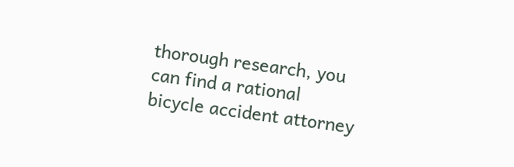thorough research, you can find a rational bicycle accident attorney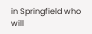in Springfield who will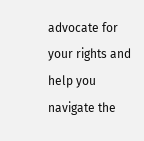advocate for your rights and help you navigate the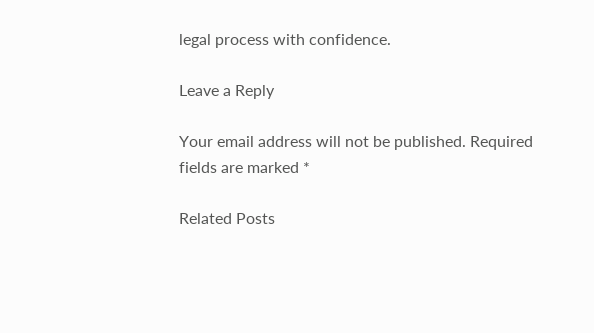legal process with confidence.

Leave a Reply

Your email address will not be published. Required fields are marked *

Related Posts